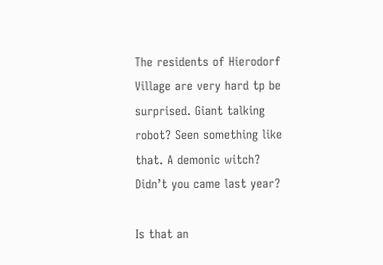The residents of Hierodorf Village are very hard tp be surprised. Giant talking robot? Seen something like that. A demonic witch? Didn’t you came last year?

Is that an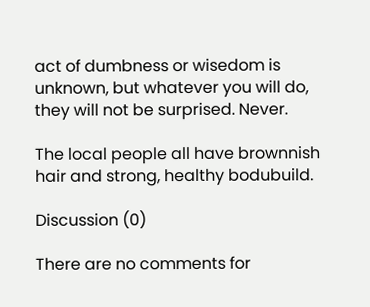act of dumbness or wisedom is unknown, but whatever you will do, they will not be surprised. Never.

The local people all have brownnish hair and strong, healthy bodubuild.

Discussion (0)

There are no comments for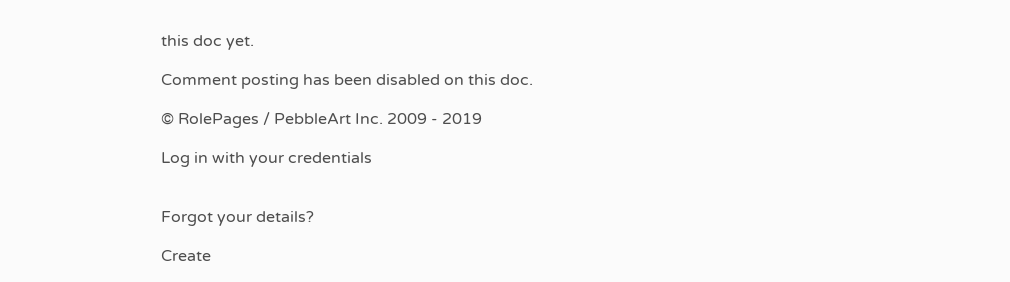this doc yet.

Comment posting has been disabled on this doc.

© RolePages / PebbleArt Inc. 2009 - 2019

Log in with your credentials


Forgot your details?

Create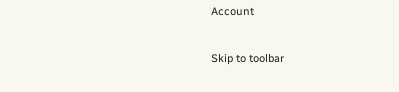Account

Skip to toolbar